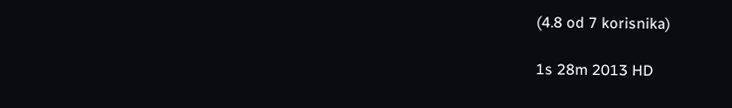(4.8 od 7 korisnika)

1s 28m 2013 HD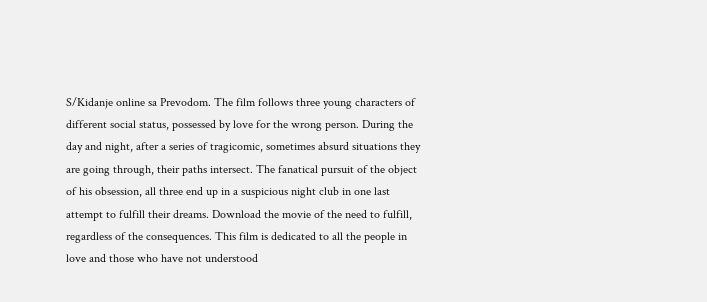S/Kidanje online sa Prevodom. The film follows three young characters of different social status, possessed by love for the wrong person. During the day and night, after a series of tragicomic, sometimes absurd situations they are going through, their paths intersect. The fanatical pursuit of the object of his obsession, all three end up in a suspicious night club in one last attempt to fulfill their dreams. Download the movie of the need to fulfill, regardless of the consequences. This film is dedicated to all the people in love and those who have not understood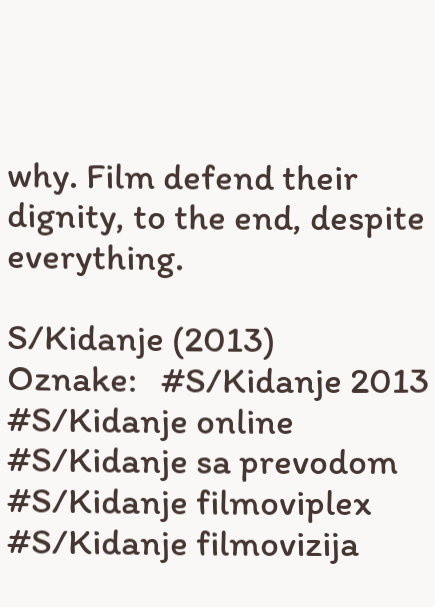why. Film defend their dignity, to the end, despite everything.

S/Kidanje (2013)
Oznake:   #S/Kidanje 2013   #S/Kidanje online   #S/Kidanje sa prevodom   #S/Kidanje filmoviplex   #S/Kidanje filmovizija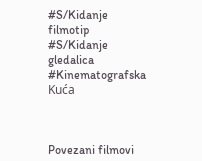#S/Kidanje filmotip   #S/Kidanje gledalica   #Kinematografska Kuća



Povezani filmovi